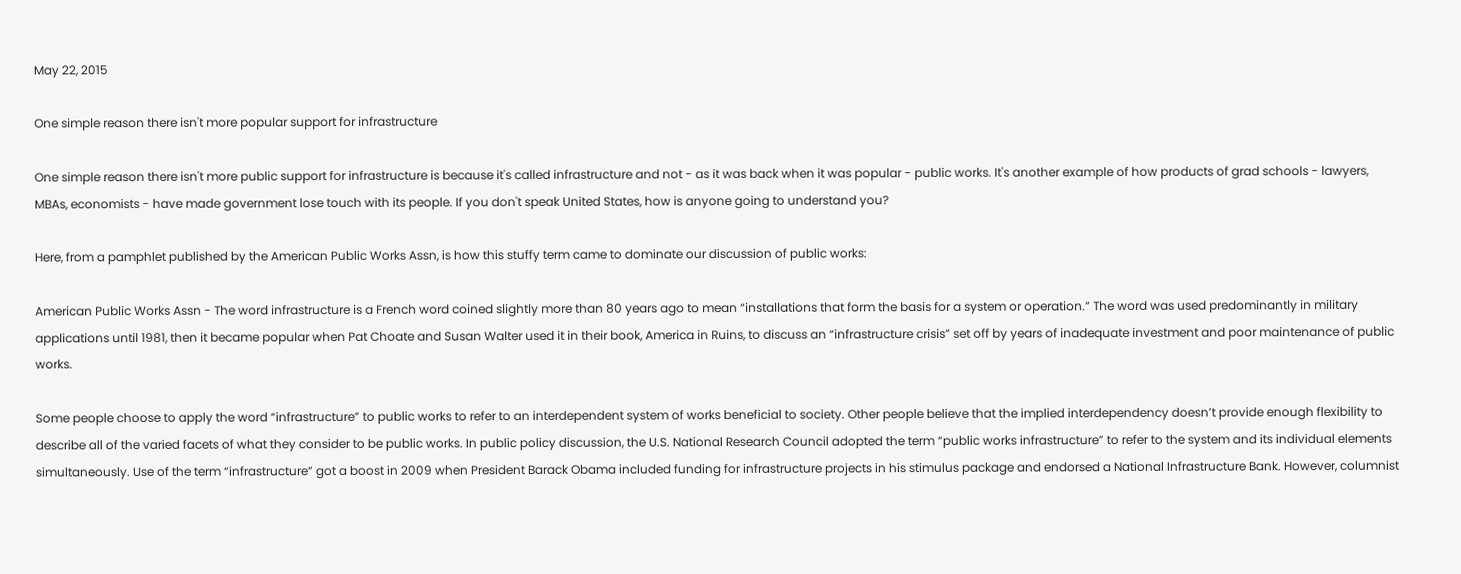May 22, 2015

One simple reason there isn't more popular support for infrastructure

One simple reason there isn't more public support for infrastructure is because it's called infrastructure and not - as it was back when it was popular - public works. It's another example of how products of grad schools - lawyers, MBAs, economists - have made government lose touch with its people. If you don't speak United States, how is anyone going to understand you?

Here, from a pamphlet published by the American Public Works Assn, is how this stuffy term came to dominate our discussion of public works:

American Public Works Assn - The word infrastructure is a French word coined slightly more than 80 years ago to mean “installations that form the basis for a system or operation.” The word was used predominantly in military applications until 1981, then it became popular when Pat Choate and Susan Walter used it in their book, America in Ruins, to discuss an “infrastructure crisis” set off by years of inadequate investment and poor maintenance of public works.

Some people choose to apply the word “infrastructure” to public works to refer to an interdependent system of works beneficial to society. Other people believe that the implied interdependency doesn’t provide enough flexibility to describe all of the varied facets of what they consider to be public works. In public policy discussion, the U.S. National Research Council adopted the term “public works infrastructure” to refer to the system and its individual elements simultaneously. Use of the term “infrastructure” got a boost in 2009 when President Barack Obama included funding for infrastructure projects in his stimulus package and endorsed a National Infrastructure Bank. However, columnist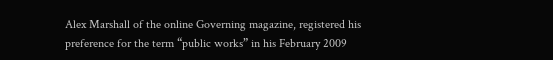Alex Marshall of the online Governing magazine, registered his preference for the term “public works” in his February 2009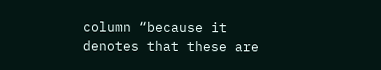column “because it denotes that these are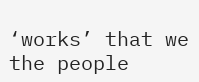‘works’ that we the people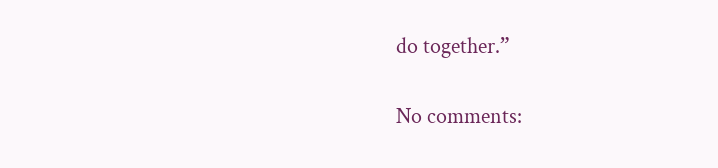do together.”

No comments: